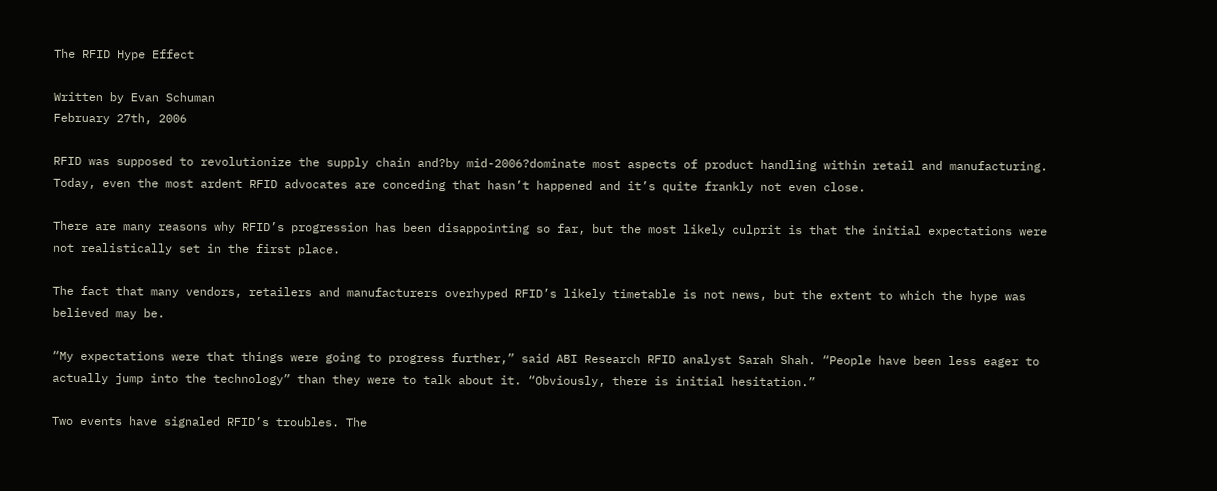The RFID Hype Effect

Written by Evan Schuman
February 27th, 2006

RFID was supposed to revolutionize the supply chain and?by mid-2006?dominate most aspects of product handling within retail and manufacturing. Today, even the most ardent RFID advocates are conceding that hasn’t happened and it’s quite frankly not even close.

There are many reasons why RFID’s progression has been disappointing so far, but the most likely culprit is that the initial expectations were not realistically set in the first place.

The fact that many vendors, retailers and manufacturers overhyped RFID’s likely timetable is not news, but the extent to which the hype was believed may be.

“My expectations were that things were going to progress further,” said ABI Research RFID analyst Sarah Shah. “People have been less eager to actually jump into the technology” than they were to talk about it. “Obviously, there is initial hesitation.”

Two events have signaled RFID’s troubles. The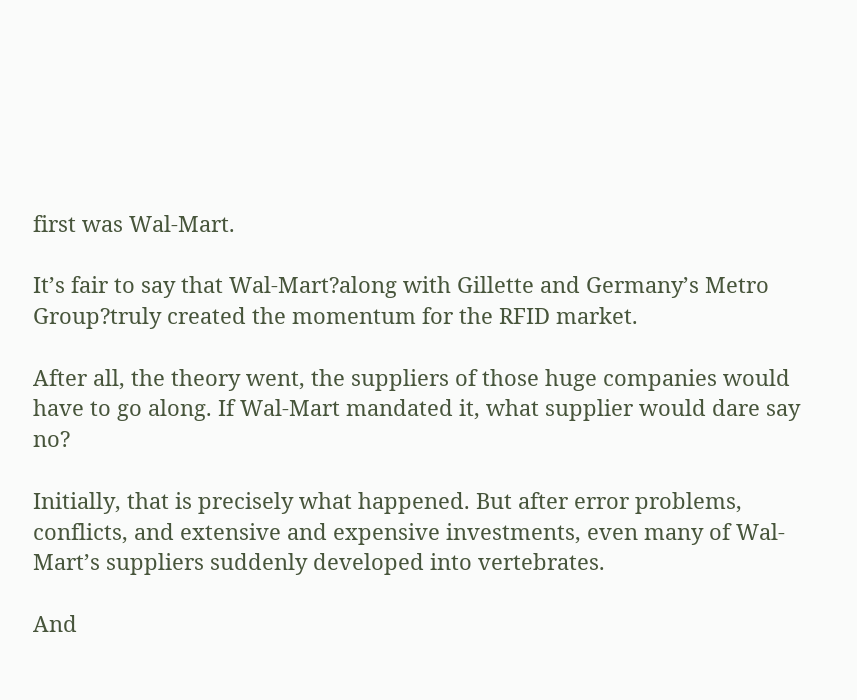first was Wal-Mart.

It’s fair to say that Wal-Mart?along with Gillette and Germany’s Metro Group?truly created the momentum for the RFID market.

After all, the theory went, the suppliers of those huge companies would have to go along. If Wal-Mart mandated it, what supplier would dare say no?

Initially, that is precisely what happened. But after error problems, conflicts, and extensive and expensive investments, even many of Wal-Mart’s suppliers suddenly developed into vertebrates.

And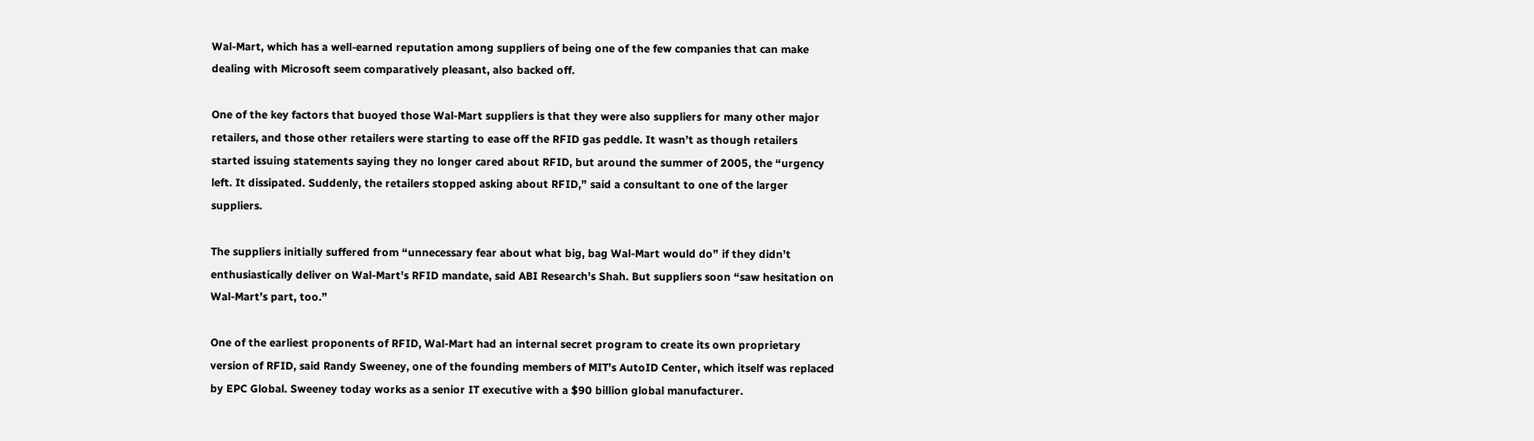Wal-Mart, which has a well-earned reputation among suppliers of being one of the few companies that can make dealing with Microsoft seem comparatively pleasant, also backed off.

One of the key factors that buoyed those Wal-Mart suppliers is that they were also suppliers for many other major retailers, and those other retailers were starting to ease off the RFID gas peddle. It wasn’t as though retailers started issuing statements saying they no longer cared about RFID, but around the summer of 2005, the “urgency left. It dissipated. Suddenly, the retailers stopped asking about RFID,” said a consultant to one of the larger suppliers.

The suppliers initially suffered from “unnecessary fear about what big, bag Wal-Mart would do” if they didn’t enthusiastically deliver on Wal-Mart’s RFID mandate, said ABI Research’s Shah. But suppliers soon “saw hesitation on Wal-Mart’s part, too.”

One of the earliest proponents of RFID, Wal-Mart had an internal secret program to create its own proprietary version of RFID, said Randy Sweeney, one of the founding members of MIT’s AutoID Center, which itself was replaced by EPC Global. Sweeney today works as a senior IT executive with a $90 billion global manufacturer.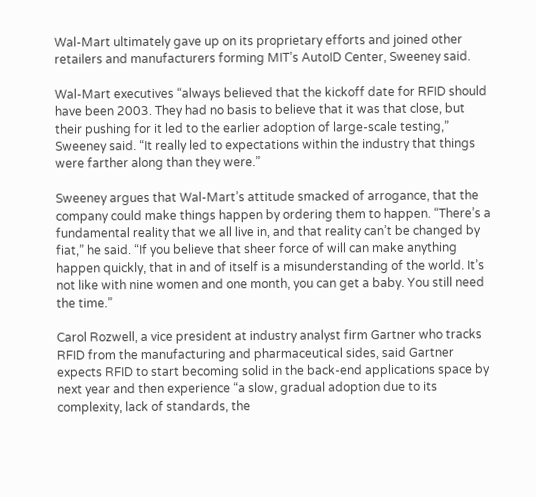Wal-Mart ultimately gave up on its proprietary efforts and joined other retailers and manufacturers forming MIT’s AutoID Center, Sweeney said.

Wal-Mart executives “always believed that the kickoff date for RFID should have been 2003. They had no basis to believe that it was that close, but their pushing for it led to the earlier adoption of large-scale testing,” Sweeney said. “It really led to expectations within the industry that things were farther along than they were.”

Sweeney argues that Wal-Mart’s attitude smacked of arrogance, that the company could make things happen by ordering them to happen. “There’s a fundamental reality that we all live in, and that reality can’t be changed by fiat,” he said. “If you believe that sheer force of will can make anything happen quickly, that in and of itself is a misunderstanding of the world. It’s not like with nine women and one month, you can get a baby. You still need the time.”

Carol Rozwell, a vice president at industry analyst firm Gartner who tracks RFID from the manufacturing and pharmaceutical sides, said Gartner expects RFID to start becoming solid in the back-end applications space by next year and then experience “a slow, gradual adoption due to its complexity, lack of standards, the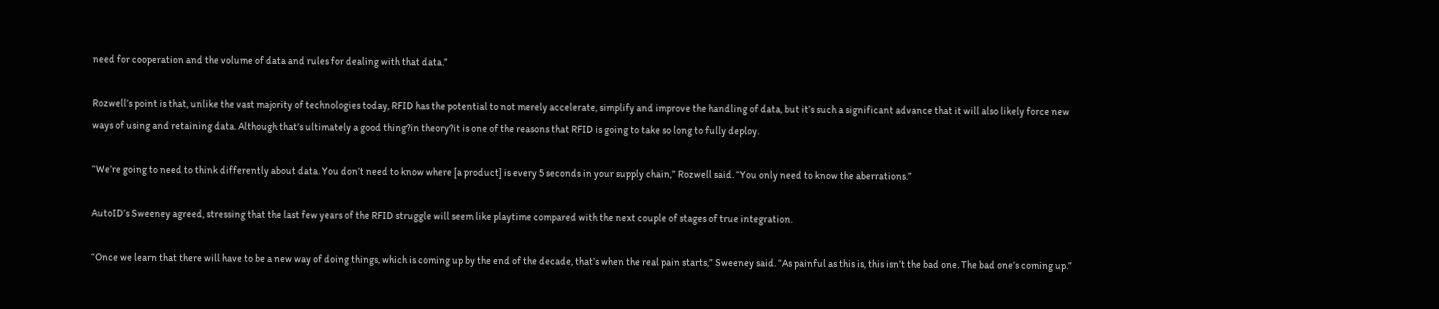need for cooperation and the volume of data and rules for dealing with that data.”

Rozwell’s point is that, unlike the vast majority of technologies today, RFID has the potential to not merely accelerate, simplify and improve the handling of data, but it’s such a significant advance that it will also likely force new ways of using and retaining data. Although that’s ultimately a good thing?in theory?it is one of the reasons that RFID is going to take so long to fully deploy.

“We’re going to need to think differently about data. You don’t need to know where [a product] is every 5 seconds in your supply chain,” Rozwell said. “You only need to know the aberrations.”

AutoID’s Sweeney agreed, stressing that the last few years of the RFID struggle will seem like playtime compared with the next couple of stages of true integration.

“Once we learn that there will have to be a new way of doing things, which is coming up by the end of the decade, that’s when the real pain starts,” Sweeney said. “As painful as this is, this isn’t the bad one. The bad one’s coming up.”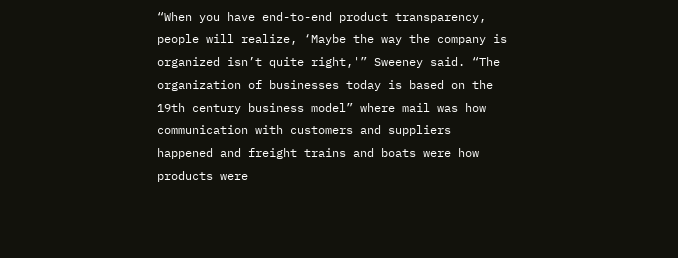“When you have end-to-end product transparency, people will realize, ‘Maybe the way the company is organized isn’t quite right,'” Sweeney said. “The organization of businesses today is based on the 19th century business model” where mail was how communication with customers and suppliers happened and freight trains and boats were how products were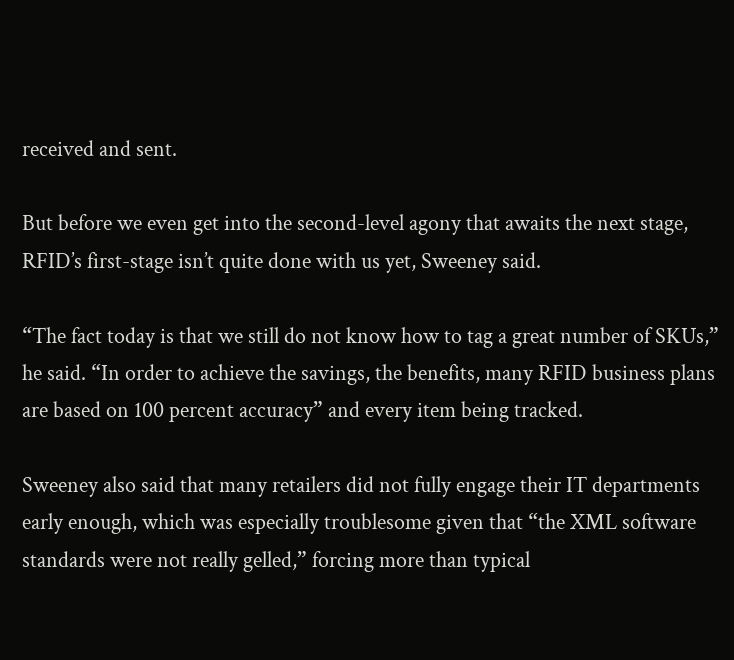received and sent.

But before we even get into the second-level agony that awaits the next stage, RFID’s first-stage isn’t quite done with us yet, Sweeney said.

“The fact today is that we still do not know how to tag a great number of SKUs,” he said. “In order to achieve the savings, the benefits, many RFID business plans are based on 100 percent accuracy” and every item being tracked.

Sweeney also said that many retailers did not fully engage their IT departments early enough, which was especially troublesome given that “the XML software standards were not really gelled,” forcing more than typical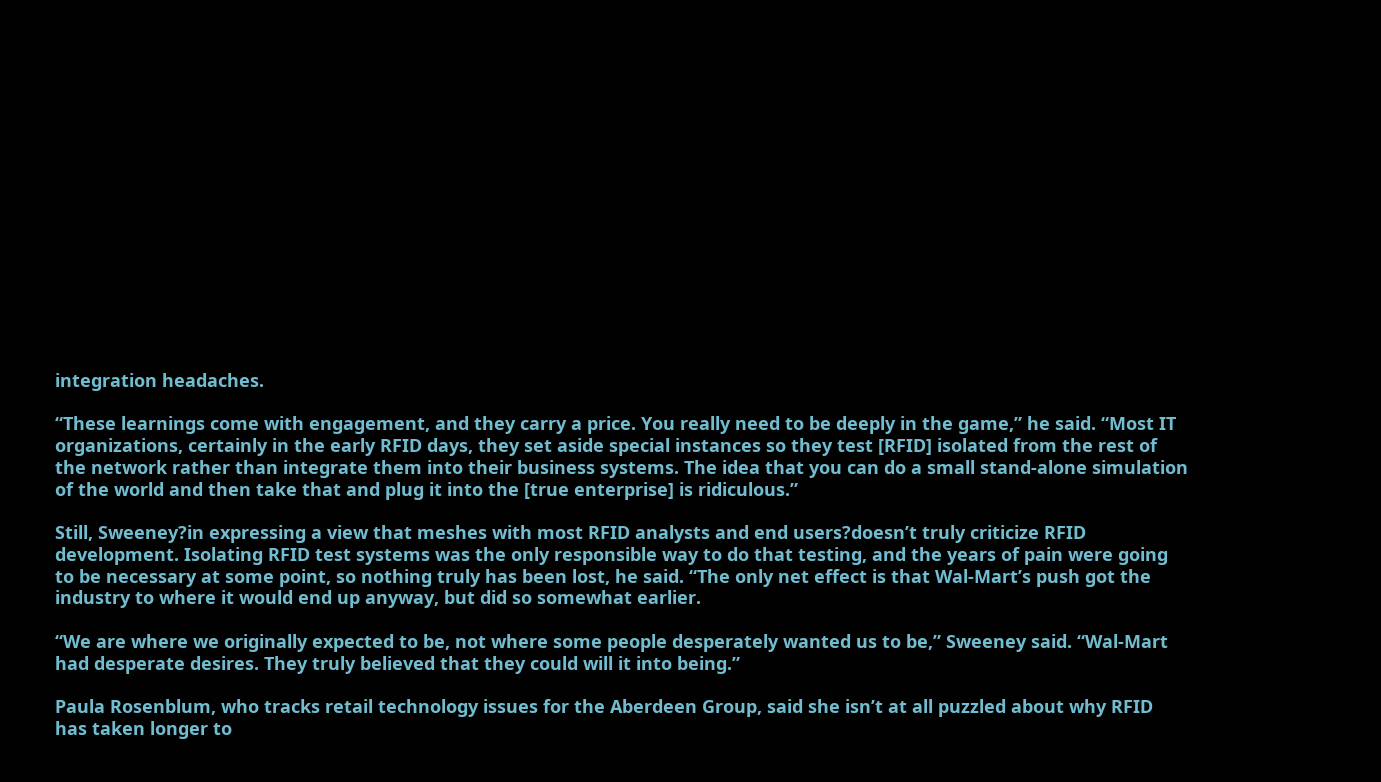integration headaches.

“These learnings come with engagement, and they carry a price. You really need to be deeply in the game,” he said. “Most IT organizations, certainly in the early RFID days, they set aside special instances so they test [RFID] isolated from the rest of the network rather than integrate them into their business systems. The idea that you can do a small stand-alone simulation of the world and then take that and plug it into the [true enterprise] is ridiculous.”

Still, Sweeney?in expressing a view that meshes with most RFID analysts and end users?doesn’t truly criticize RFID development. Isolating RFID test systems was the only responsible way to do that testing, and the years of pain were going to be necessary at some point, so nothing truly has been lost, he said. “The only net effect is that Wal-Mart’s push got the industry to where it would end up anyway, but did so somewhat earlier.

“We are where we originally expected to be, not where some people desperately wanted us to be,” Sweeney said. “Wal-Mart had desperate desires. They truly believed that they could will it into being.”

Paula Rosenblum, who tracks retail technology issues for the Aberdeen Group, said she isn’t at all puzzled about why RFID has taken longer to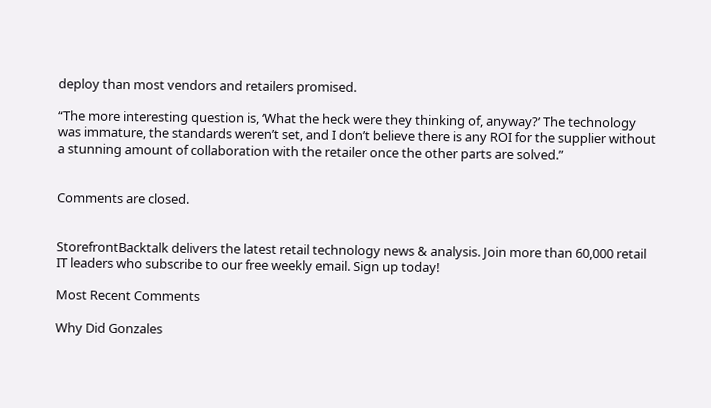deploy than most vendors and retailers promised.

“The more interesting question is, ‘What the heck were they thinking of, anyway?’ The technology was immature, the standards weren’t set, and I don’t believe there is any ROI for the supplier without a stunning amount of collaboration with the retailer once the other parts are solved.”


Comments are closed.


StorefrontBacktalk delivers the latest retail technology news & analysis. Join more than 60,000 retail IT leaders who subscribe to our free weekly email. Sign up today!

Most Recent Comments

Why Did Gonzales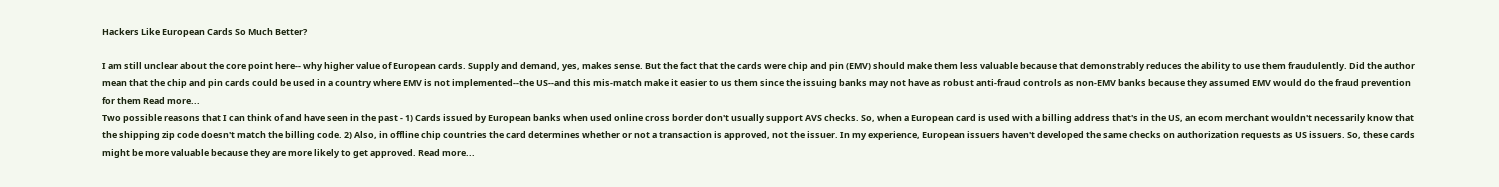Hackers Like European Cards So Much Better?

I am still unclear about the core point here-- why higher value of European cards. Supply and demand, yes, makes sense. But the fact that the cards were chip and pin (EMV) should make them less valuable because that demonstrably reduces the ability to use them fraudulently. Did the author mean that the chip and pin cards could be used in a country where EMV is not implemented--the US--and this mis-match make it easier to us them since the issuing banks may not have as robust anti-fraud controls as non-EMV banks because they assumed EMV would do the fraud prevention for them Read more...
Two possible reasons that I can think of and have seen in the past - 1) Cards issued by European banks when used online cross border don't usually support AVS checks. So, when a European card is used with a billing address that's in the US, an ecom merchant wouldn't necessarily know that the shipping zip code doesn't match the billing code. 2) Also, in offline chip countries the card determines whether or not a transaction is approved, not the issuer. In my experience, European issuers haven't developed the same checks on authorization requests as US issuers. So, these cards might be more valuable because they are more likely to get approved. Read more...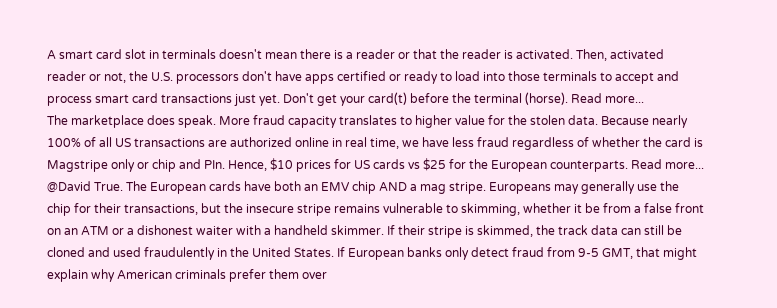A smart card slot in terminals doesn't mean there is a reader or that the reader is activated. Then, activated reader or not, the U.S. processors don't have apps certified or ready to load into those terminals to accept and process smart card transactions just yet. Don't get your card(t) before the terminal (horse). Read more...
The marketplace does speak. More fraud capacity translates to higher value for the stolen data. Because nearly 100% of all US transactions are authorized online in real time, we have less fraud regardless of whether the card is Magstripe only or chip and PIn. Hence, $10 prices for US cards vs $25 for the European counterparts. Read more...
@David True. The European cards have both an EMV chip AND a mag stripe. Europeans may generally use the chip for their transactions, but the insecure stripe remains vulnerable to skimming, whether it be from a false front on an ATM or a dishonest waiter with a handheld skimmer. If their stripe is skimmed, the track data can still be cloned and used fraudulently in the United States. If European banks only detect fraud from 9-5 GMT, that might explain why American criminals prefer them over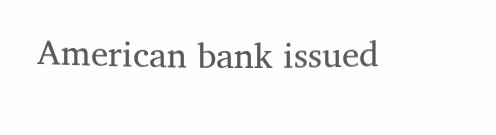American bank issued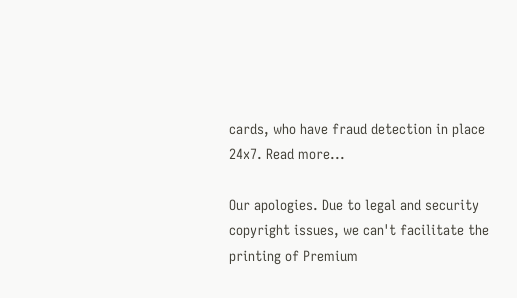cards, who have fraud detection in place 24x7. Read more...

Our apologies. Due to legal and security copyright issues, we can't facilitate the printing of Premium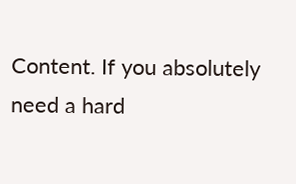Content. If you absolutely need a hard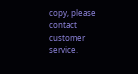copy, please contact customer service.